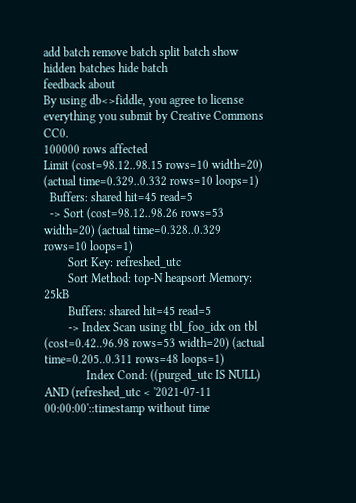add batch remove batch split batch show hidden batches hide batch
feedback about
By using db<>fiddle, you agree to license everything you submit by Creative Commons CC0.
100000 rows affected
Limit (cost=98.12..98.15 rows=10 width=20) (actual time=0.329..0.332 rows=10 loops=1)
  Buffers: shared hit=45 read=5
  -> Sort (cost=98.12..98.26 rows=53 width=20) (actual time=0.328..0.329 rows=10 loops=1)
        Sort Key: refreshed_utc
        Sort Method: top-N heapsort Memory: 25kB
        Buffers: shared hit=45 read=5
        -> Index Scan using tbl_foo_idx on tbl (cost=0.42..96.98 rows=53 width=20) (actual time=0.205..0.311 rows=48 loops=1)
              Index Cond: ((purged_utc IS NULL) AND (refreshed_utc < '2021-07-11 00:00:00'::timestamp without time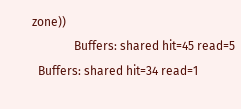zone))
              Buffers: shared hit=45 read=5
  Buffers: shared hit=34 read=1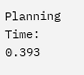Planning Time: 0.393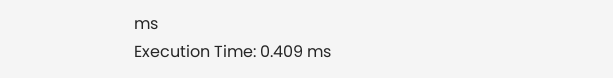ms
Execution Time: 0.409 ms